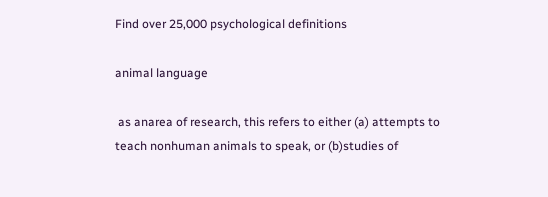Find over 25,000 psychological definitions

animal language

 as anarea of research, this refers to either (a) attempts to teach nonhuman animals to speak, or (b)studies of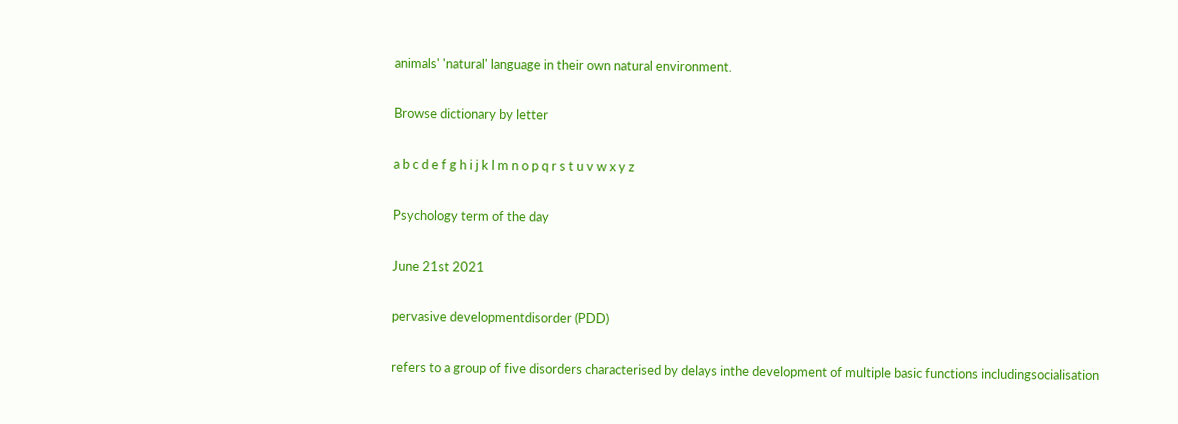animals' 'natural' language in their own natural environment.

Browse dictionary by letter

a b c d e f g h i j k l m n o p q r s t u v w x y z

Psychology term of the day

June 21st 2021

pervasive developmentdisorder (PDD)

refers to a group of five disorders characterised by delays inthe development of multiple basic functions includingsocialisation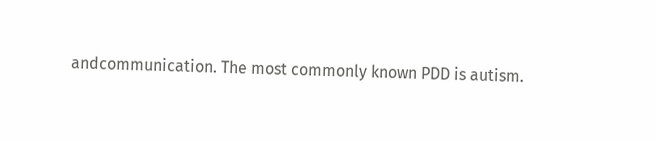andcommunication. The most commonly known PDD is autism.